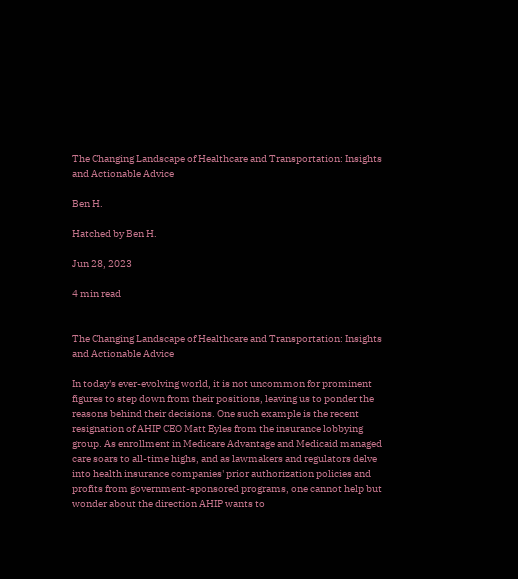The Changing Landscape of Healthcare and Transportation: Insights and Actionable Advice

Ben H.

Hatched by Ben H.

Jun 28, 2023

4 min read


The Changing Landscape of Healthcare and Transportation: Insights and Actionable Advice

In today's ever-evolving world, it is not uncommon for prominent figures to step down from their positions, leaving us to ponder the reasons behind their decisions. One such example is the recent resignation of AHIP CEO Matt Eyles from the insurance lobbying group. As enrollment in Medicare Advantage and Medicaid managed care soars to all-time highs, and as lawmakers and regulators delve into health insurance companies' prior authorization policies and profits from government-sponsored programs, one cannot help but wonder about the direction AHIP wants to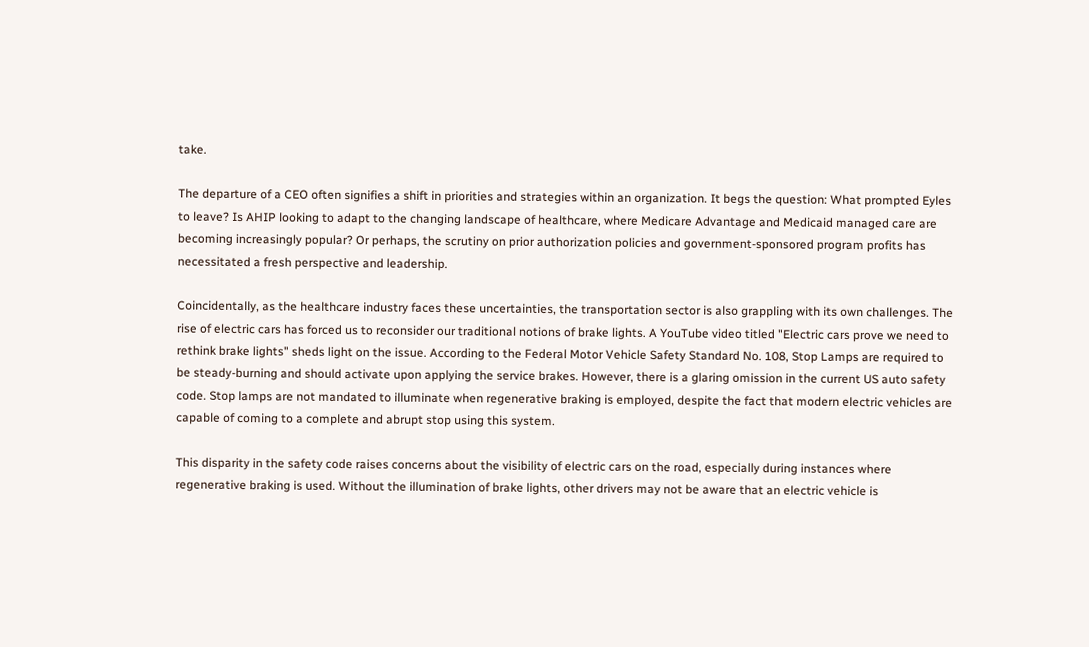take.

The departure of a CEO often signifies a shift in priorities and strategies within an organization. It begs the question: What prompted Eyles to leave? Is AHIP looking to adapt to the changing landscape of healthcare, where Medicare Advantage and Medicaid managed care are becoming increasingly popular? Or perhaps, the scrutiny on prior authorization policies and government-sponsored program profits has necessitated a fresh perspective and leadership.

Coincidentally, as the healthcare industry faces these uncertainties, the transportation sector is also grappling with its own challenges. The rise of electric cars has forced us to reconsider our traditional notions of brake lights. A YouTube video titled "Electric cars prove we need to rethink brake lights" sheds light on the issue. According to the Federal Motor Vehicle Safety Standard No. 108, Stop Lamps are required to be steady-burning and should activate upon applying the service brakes. However, there is a glaring omission in the current US auto safety code. Stop lamps are not mandated to illuminate when regenerative braking is employed, despite the fact that modern electric vehicles are capable of coming to a complete and abrupt stop using this system.

This disparity in the safety code raises concerns about the visibility of electric cars on the road, especially during instances where regenerative braking is used. Without the illumination of brake lights, other drivers may not be aware that an electric vehicle is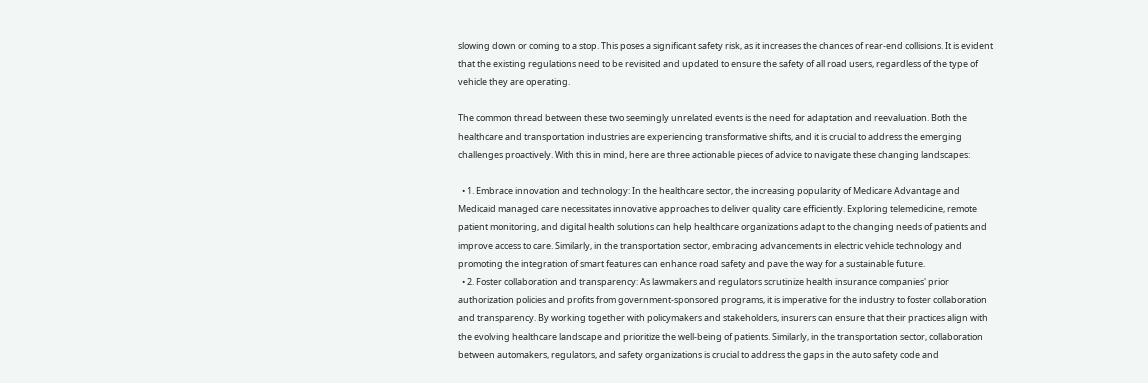slowing down or coming to a stop. This poses a significant safety risk, as it increases the chances of rear-end collisions. It is evident that the existing regulations need to be revisited and updated to ensure the safety of all road users, regardless of the type of vehicle they are operating.

The common thread between these two seemingly unrelated events is the need for adaptation and reevaluation. Both the healthcare and transportation industries are experiencing transformative shifts, and it is crucial to address the emerging challenges proactively. With this in mind, here are three actionable pieces of advice to navigate these changing landscapes:

  • 1. Embrace innovation and technology: In the healthcare sector, the increasing popularity of Medicare Advantage and Medicaid managed care necessitates innovative approaches to deliver quality care efficiently. Exploring telemedicine, remote patient monitoring, and digital health solutions can help healthcare organizations adapt to the changing needs of patients and improve access to care. Similarly, in the transportation sector, embracing advancements in electric vehicle technology and promoting the integration of smart features can enhance road safety and pave the way for a sustainable future.
  • 2. Foster collaboration and transparency: As lawmakers and regulators scrutinize health insurance companies' prior authorization policies and profits from government-sponsored programs, it is imperative for the industry to foster collaboration and transparency. By working together with policymakers and stakeholders, insurers can ensure that their practices align with the evolving healthcare landscape and prioritize the well-being of patients. Similarly, in the transportation sector, collaboration between automakers, regulators, and safety organizations is crucial to address the gaps in the auto safety code and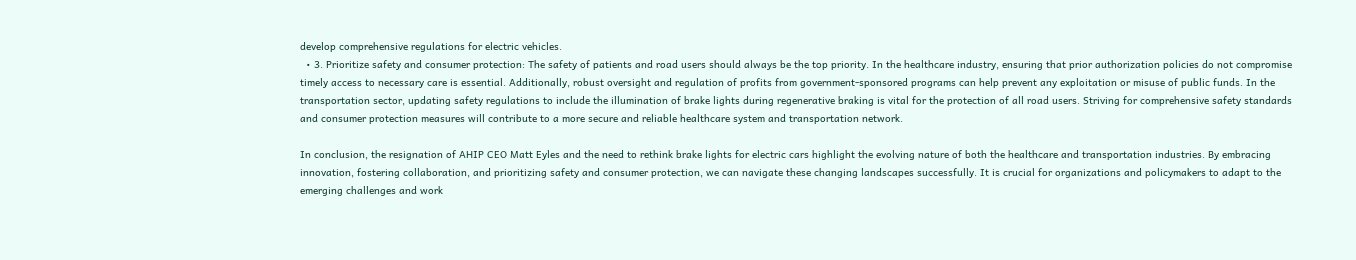develop comprehensive regulations for electric vehicles.
  • 3. Prioritize safety and consumer protection: The safety of patients and road users should always be the top priority. In the healthcare industry, ensuring that prior authorization policies do not compromise timely access to necessary care is essential. Additionally, robust oversight and regulation of profits from government-sponsored programs can help prevent any exploitation or misuse of public funds. In the transportation sector, updating safety regulations to include the illumination of brake lights during regenerative braking is vital for the protection of all road users. Striving for comprehensive safety standards and consumer protection measures will contribute to a more secure and reliable healthcare system and transportation network.

In conclusion, the resignation of AHIP CEO Matt Eyles and the need to rethink brake lights for electric cars highlight the evolving nature of both the healthcare and transportation industries. By embracing innovation, fostering collaboration, and prioritizing safety and consumer protection, we can navigate these changing landscapes successfully. It is crucial for organizations and policymakers to adapt to the emerging challenges and work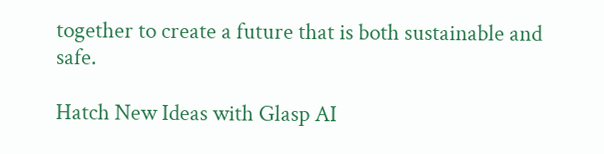together to create a future that is both sustainable and safe.

Hatch New Ideas with Glasp AI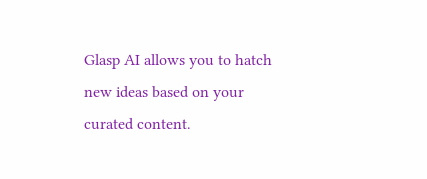Glasp AI allows you to hatch new ideas based on your curated content.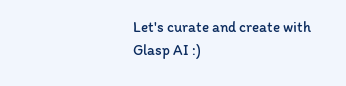Let's curate and create with Glasp AI :)